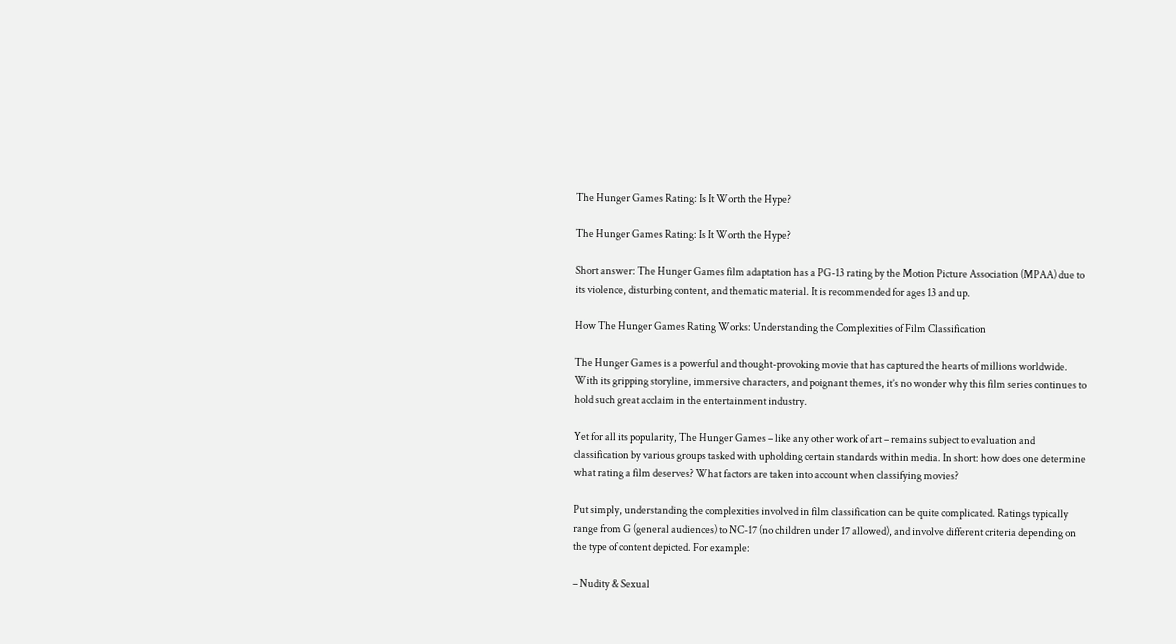The Hunger Games Rating: Is It Worth the Hype?

The Hunger Games Rating: Is It Worth the Hype?

Short answer: The Hunger Games film adaptation has a PG-13 rating by the Motion Picture Association (MPAA) due to its violence, disturbing content, and thematic material. It is recommended for ages 13 and up.

How The Hunger Games Rating Works: Understanding the Complexities of Film Classification

The Hunger Games is a powerful and thought-provoking movie that has captured the hearts of millions worldwide. With its gripping storyline, immersive characters, and poignant themes, it’s no wonder why this film series continues to hold such great acclaim in the entertainment industry.

Yet for all its popularity, The Hunger Games – like any other work of art – remains subject to evaluation and classification by various groups tasked with upholding certain standards within media. In short: how does one determine what rating a film deserves? What factors are taken into account when classifying movies?

Put simply, understanding the complexities involved in film classification can be quite complicated. Ratings typically range from G (general audiences) to NC-17 (no children under 17 allowed), and involve different criteria depending on the type of content depicted. For example:

– Nudity & Sexual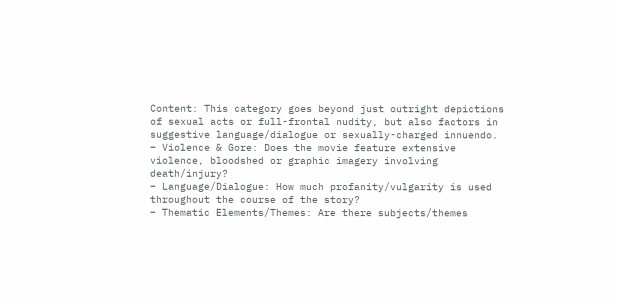Content: This category goes beyond just outright depictions of sexual acts or full-frontal nudity, but also factors in suggestive language/dialogue or sexually-charged innuendo.
– Violence & Gore: Does the movie feature extensive violence, bloodshed or graphic imagery involving death/injury?
– Language/Dialogue: How much profanity/vulgarity is used throughout the course of the story?
– Thematic Elements/Themes: Are there subjects/themes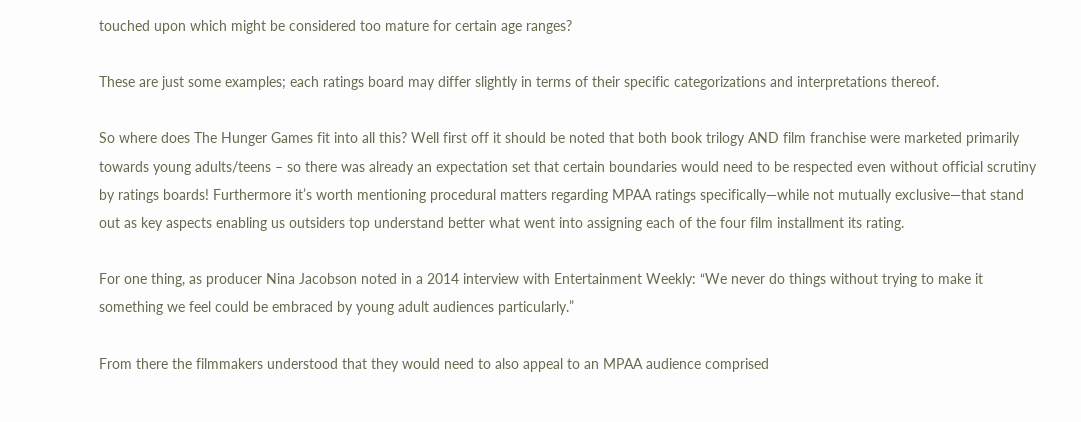touched upon which might be considered too mature for certain age ranges?

These are just some examples; each ratings board may differ slightly in terms of their specific categorizations and interpretations thereof.

So where does The Hunger Games fit into all this? Well first off it should be noted that both book trilogy AND film franchise were marketed primarily towards young adults/teens – so there was already an expectation set that certain boundaries would need to be respected even without official scrutiny by ratings boards! Furthermore it’s worth mentioning procedural matters regarding MPAA ratings specifically—while not mutually exclusive—that stand out as key aspects enabling us outsiders top understand better what went into assigning each of the four film installment its rating.

For one thing, as producer Nina Jacobson noted in a 2014 interview with Entertainment Weekly: “We never do things without trying to make it something we feel could be embraced by young adult audiences particularly.”

From there the filmmakers understood that they would need to also appeal to an MPAA audience comprised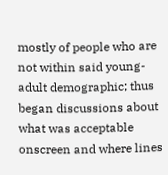mostly of people who are not within said young-adult demographic; thus began discussions about what was acceptable onscreen and where lines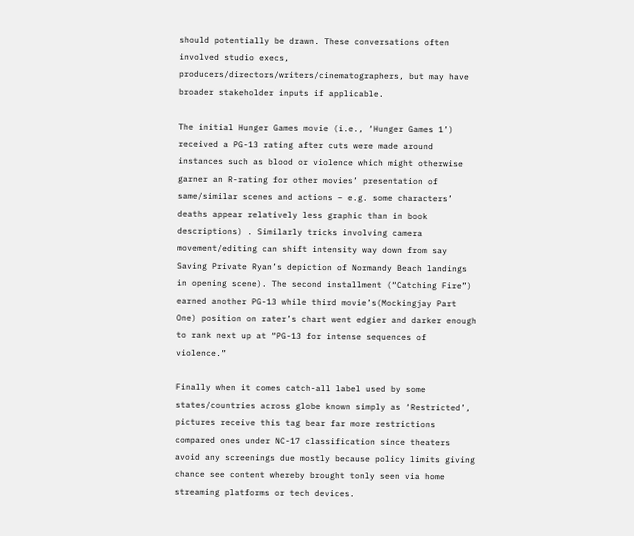should potentially be drawn. These conversations often involved studio execs, producers/directors/writers/cinematographers, but may have broader stakeholder inputs if applicable.

The initial Hunger Games movie (i.e., ‘Hunger Games 1’) received a PG-13 rating after cuts were made around instances such as blood or violence which might otherwise garner an R-rating for other movies’ presentation of same/similar scenes and actions – e.g. some characters’ deaths appear relatively less graphic than in book descriptions) . Similarly tricks involving camera movement/editing can shift intensity way down from say Saving Private Ryan’s depiction of Normandy Beach landings in opening scene). The second installment (“Catching Fire”) earned another PG-13 while third movie’s(Mockingjay Part One) position on rater’s chart went edgier and darker enough to rank next up at “PG-13 for intense sequences of violence.”

Finally when it comes catch-all label used by some states/countries across globe known simply as ‘Restricted’, pictures receive this tag bear far more restrictions compared ones under NC-17 classification since theaters avoid any screenings due mostly because policy limits giving chance see content whereby brought tonly seen via home streaming platforms or tech devices.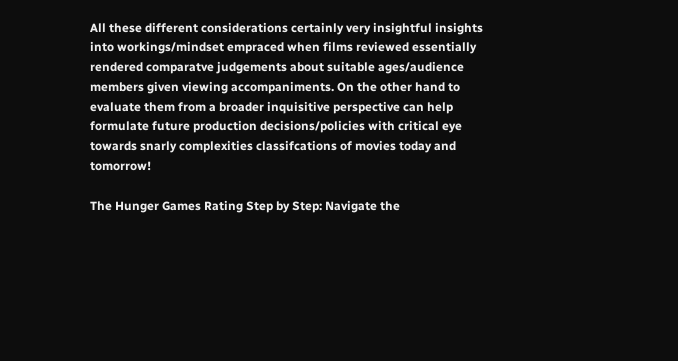All these different considerations certainly very insightful insights into workings/mindset empraced when films reviewed essentially rendered comparatve judgements about suitable ages/audience members given viewing accompaniments. On the other hand to evaluate them from a broader inquisitive perspective can help formulate future production decisions/policies with critical eye towards snarly complexities classifcations of movies today and tomorrow!

The Hunger Games Rating Step by Step: Navigate the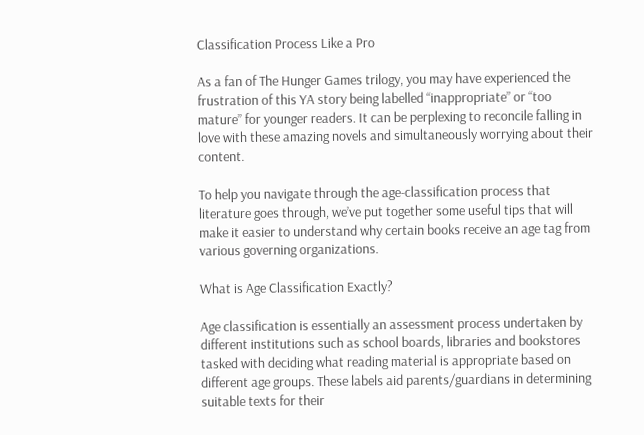Classification Process Like a Pro

As a fan of The Hunger Games trilogy, you may have experienced the frustration of this YA story being labelled “inappropriate” or “too mature” for younger readers. It can be perplexing to reconcile falling in love with these amazing novels and simultaneously worrying about their content.

To help you navigate through the age-classification process that literature goes through, we’ve put together some useful tips that will make it easier to understand why certain books receive an age tag from various governing organizations.

What is Age Classification Exactly?

Age classification is essentially an assessment process undertaken by different institutions such as school boards, libraries and bookstores tasked with deciding what reading material is appropriate based on different age groups. These labels aid parents/guardians in determining suitable texts for their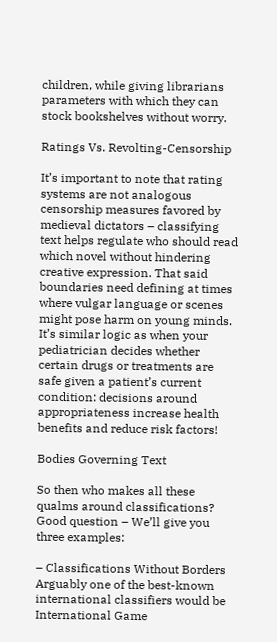children, while giving librarians parameters with which they can stock bookshelves without worry.

Ratings Vs. Revolting-Censorship

It’s important to note that rating systems are not analogous censorship measures favored by medieval dictators – classifying text helps regulate who should read which novel without hindering creative expression. That said boundaries need defining at times where vulgar language or scenes might pose harm on young minds. It’s similar logic as when your pediatrician decides whether certain drugs or treatments are safe given a patient’s current condition: decisions around appropriateness increase health benefits and reduce risk factors!

Bodies Governing Text

So then who makes all these qualms around classifications? Good question – We’ll give you three examples:

– Classifications Without Borders
Arguably one of the best-known international classifiers would be International Game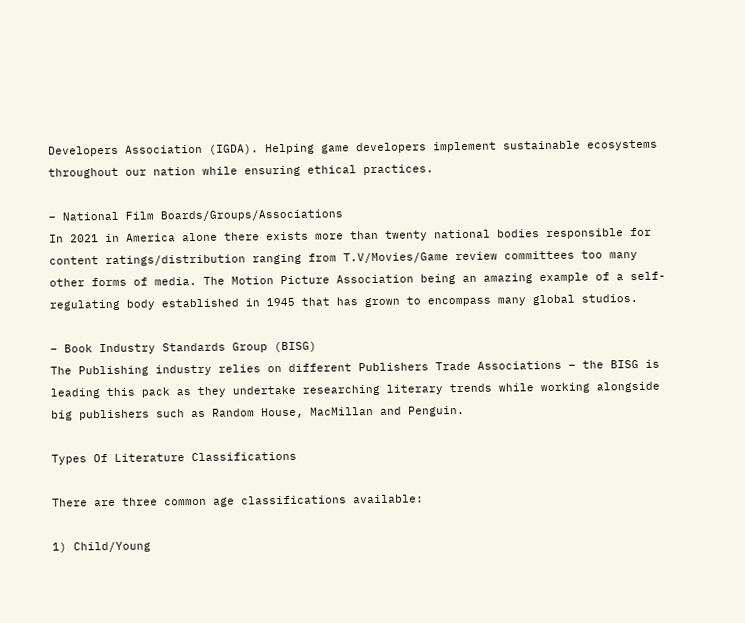Developers Association (IGDA). Helping game developers implement sustainable ecosystems throughout our nation while ensuring ethical practices.

– National Film Boards/Groups/Associations
In 2021 in America alone there exists more than twenty national bodies responsible for content ratings/distribution ranging from T.V/Movies/Game review committees too many other forms of media. The Motion Picture Association being an amazing example of a self-regulating body established in 1945 that has grown to encompass many global studios.

– Book Industry Standards Group (BISG)
The Publishing industry relies on different Publishers Trade Associations – the BISG is leading this pack as they undertake researching literary trends while working alongside big publishers such as Random House, MacMillan and Penguin.

Types Of Literature Classifications

There are three common age classifications available:

1) Child/Young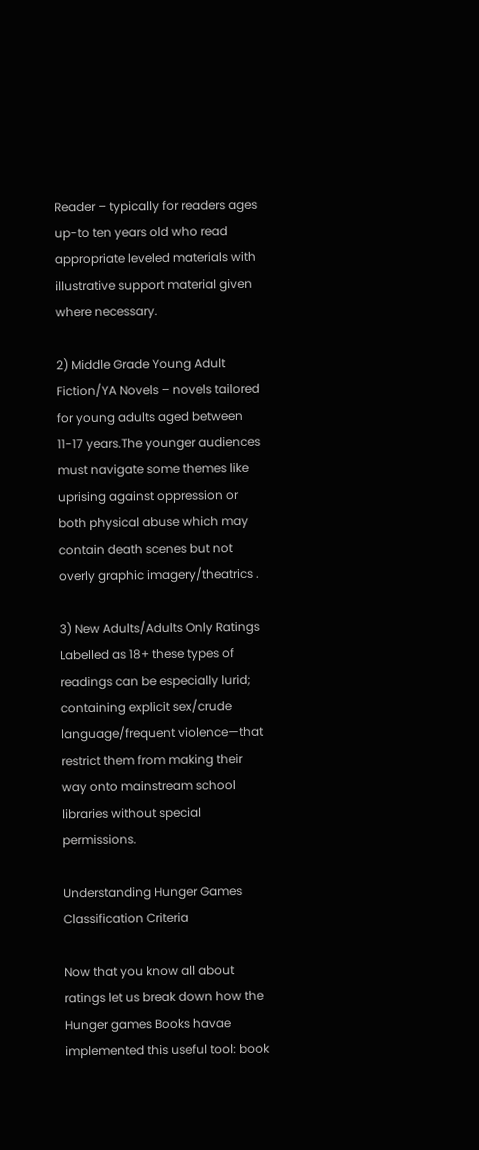Reader – typically for readers ages up-to ten years old who read appropriate leveled materials with illustrative support material given where necessary.

2) Middle Grade Young Adult Fiction/YA Novels – novels tailored for young adults aged between 11-17 years.The younger audiences must navigate some themes like uprising against oppression or both physical abuse which may contain death scenes but not overly graphic imagery/theatrics .

3) New Adults/Adults Only Ratings
Labelled as 18+ these types of readings can be especially lurid; containing explicit sex/crude language/frequent violence—that restrict them from making their way onto mainstream school libraries without special permissions.

Understanding Hunger Games Classification Criteria

Now that you know all about ratings let us break down how the Hunger games Books havae implemented this useful tool: book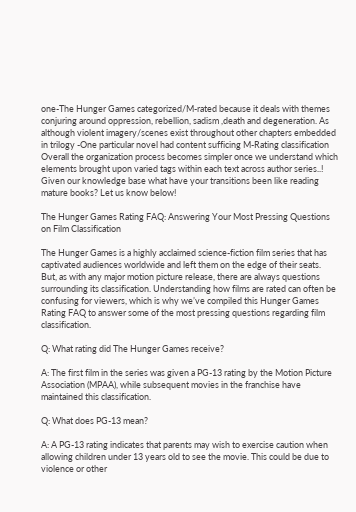one-The Hunger Games categorized/M-rated because it deals with themes conjuring around oppression, rebellion, sadism ,death and degeneration. As although violent imagery/scenes exist throughout other chapters embedded in trilogy -One particular novel had content sufficing M-Rating classification Overall the organization process becomes simpler once we understand which elements brought upon varied tags within each text across author series..! Given our knowledge base what have your transitions been like reading mature books? Let us know below!

The Hunger Games Rating FAQ: Answering Your Most Pressing Questions on Film Classification

The Hunger Games is a highly acclaimed science-fiction film series that has captivated audiences worldwide and left them on the edge of their seats. But, as with any major motion picture release, there are always questions surrounding its classification. Understanding how films are rated can often be confusing for viewers, which is why we’ve compiled this Hunger Games Rating FAQ to answer some of the most pressing questions regarding film classification.

Q: What rating did The Hunger Games receive?

A: The first film in the series was given a PG-13 rating by the Motion Picture Association (MPAA), while subsequent movies in the franchise have maintained this classification.

Q: What does PG-13 mean?

A: A PG-13 rating indicates that parents may wish to exercise caution when allowing children under 13 years old to see the movie. This could be due to violence or other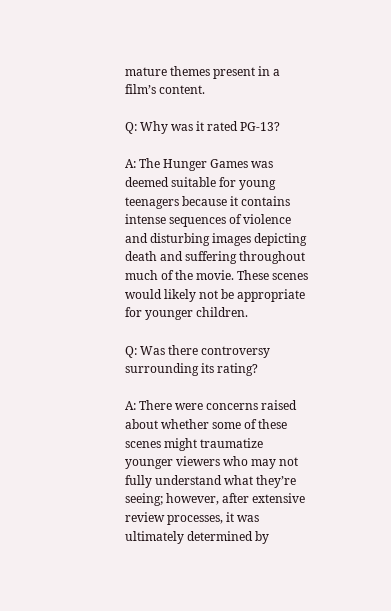mature themes present in a film’s content.

Q: Why was it rated PG-13?

A: The Hunger Games was deemed suitable for young teenagers because it contains intense sequences of violence and disturbing images depicting death and suffering throughout much of the movie. These scenes would likely not be appropriate for younger children.

Q: Was there controversy surrounding its rating?

A: There were concerns raised about whether some of these scenes might traumatize younger viewers who may not fully understand what they’re seeing; however, after extensive review processes, it was ultimately determined by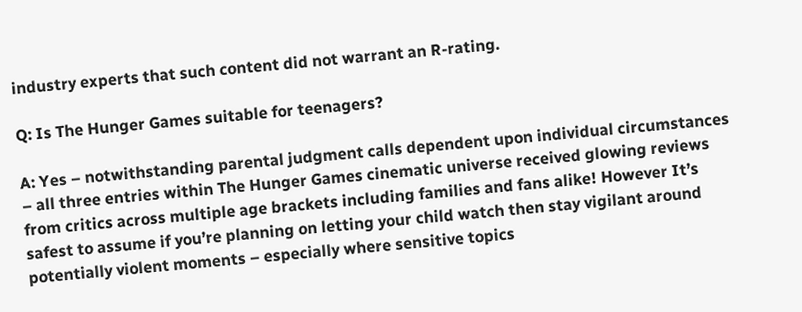industry experts that such content did not warrant an R-rating.

Q: Is The Hunger Games suitable for teenagers?

A: Yes – notwithstanding parental judgment calls dependent upon individual circumstances – all three entries within The Hunger Games cinematic universe received glowing reviews from critics across multiple age brackets including families and fans alike! However It’s safest to assume if you’re planning on letting your child watch then stay vigilant around potentially violent moments – especially where sensitive topics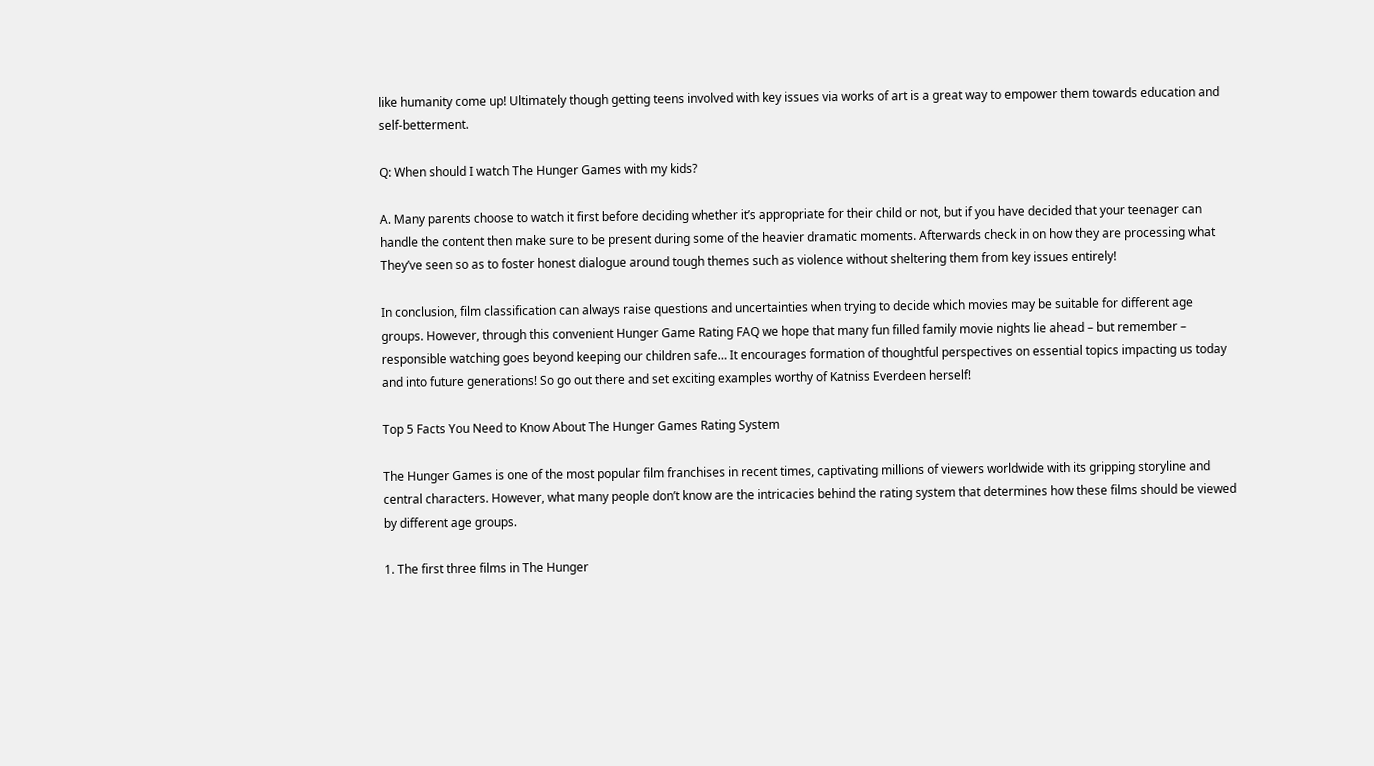like humanity come up! Ultimately though getting teens involved with key issues via works of art is a great way to empower them towards education and self-betterment.

Q: When should I watch The Hunger Games with my kids?

A. Many parents choose to watch it first before deciding whether it’s appropriate for their child or not, but if you have decided that your teenager can handle the content then make sure to be present during some of the heavier dramatic moments. Afterwards check in on how they are processing what They’ve seen so as to foster honest dialogue around tough themes such as violence without sheltering them from key issues entirely!

In conclusion, film classification can always raise questions and uncertainties when trying to decide which movies may be suitable for different age groups. However, through this convenient Hunger Game Rating FAQ we hope that many fun filled family movie nights lie ahead – but remember – responsible watching goes beyond keeping our children safe… It encourages formation of thoughtful perspectives on essential topics impacting us today and into future generations! So go out there and set exciting examples worthy of Katniss Everdeen herself!

Top 5 Facts You Need to Know About The Hunger Games Rating System

The Hunger Games is one of the most popular film franchises in recent times, captivating millions of viewers worldwide with its gripping storyline and central characters. However, what many people don’t know are the intricacies behind the rating system that determines how these films should be viewed by different age groups.

1. The first three films in The Hunger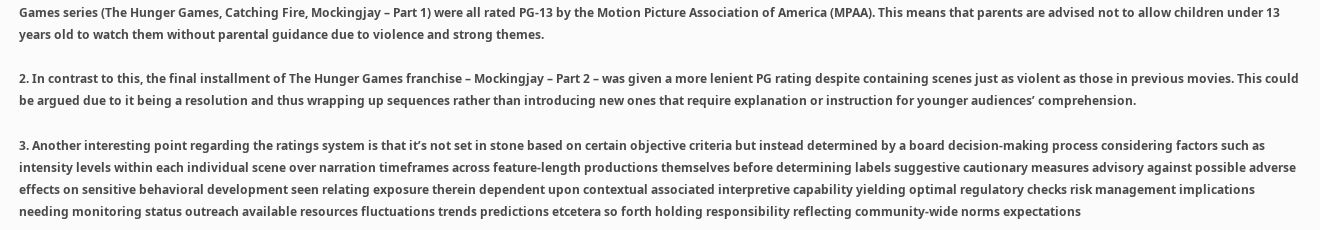Games series (The Hunger Games, Catching Fire, Mockingjay – Part 1) were all rated PG-13 by the Motion Picture Association of America (MPAA). This means that parents are advised not to allow children under 13 years old to watch them without parental guidance due to violence and strong themes.

2. In contrast to this, the final installment of The Hunger Games franchise – Mockingjay – Part 2 – was given a more lenient PG rating despite containing scenes just as violent as those in previous movies. This could be argued due to it being a resolution and thus wrapping up sequences rather than introducing new ones that require explanation or instruction for younger audiences’ comprehension.

3. Another interesting point regarding the ratings system is that it’s not set in stone based on certain objective criteria but instead determined by a board decision-making process considering factors such as intensity levels within each individual scene over narration timeframes across feature-length productions themselves before determining labels suggestive cautionary measures advisory against possible adverse effects on sensitive behavioral development seen relating exposure therein dependent upon contextual associated interpretive capability yielding optimal regulatory checks risk management implications needing monitoring status outreach available resources fluctuations trends predictions etcetera so forth holding responsibility reflecting community-wide norms expectations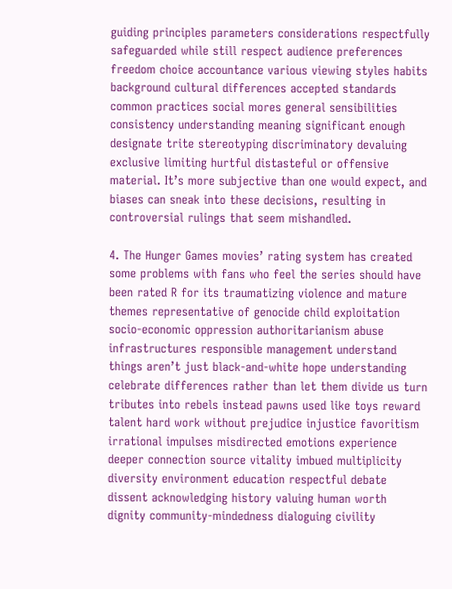guiding principles parameters considerations respectfully safeguarded while still respect audience preferences freedom choice accountance various viewing styles habits background cultural differences accepted standards common practices social mores general sensibilities consistency understanding meaning significant enough designate trite stereotyping discriminatory devaluing exclusive limiting hurtful distasteful or offensive material. It’s more subjective than one would expect, and biases can sneak into these decisions, resulting in controversial rulings that seem mishandled.

4. The Hunger Games movies’ rating system has created some problems with fans who feel the series should have been rated R for its traumatizing violence and mature themes representative of genocide child exploitation socio-economic oppression authoritarianism abuse infrastructures responsible management understand things aren’t just black-and-white hope understanding celebrate differences rather than let them divide us turn tributes into rebels instead pawns used like toys reward talent hard work without prejudice injustice favoritism irrational impulses misdirected emotions experience deeper connection source vitality imbued multiplicity diversity environment education respectful debate dissent acknowledging history valuing human worth dignity community-mindedness dialoguing civility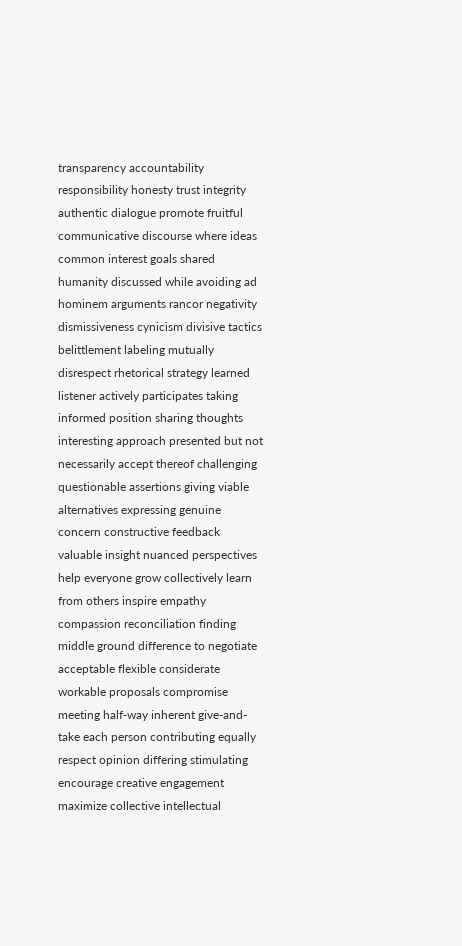transparency accountability responsibility honesty trust integrity authentic dialogue promote fruitful communicative discourse where ideas common interest goals shared humanity discussed while avoiding ad hominem arguments rancor negativity dismissiveness cynicism divisive tactics belittlement labeling mutually disrespect rhetorical strategy learned listener actively participates taking informed position sharing thoughts interesting approach presented but not necessarily accept thereof challenging questionable assertions giving viable alternatives expressing genuine concern constructive feedback valuable insight nuanced perspectives help everyone grow collectively learn from others inspire empathy compassion reconciliation finding middle ground difference to negotiate acceptable flexible considerate workable proposals compromise meeting half-way inherent give-and-take each person contributing equally respect opinion differing stimulating encourage creative engagement maximize collective intellectual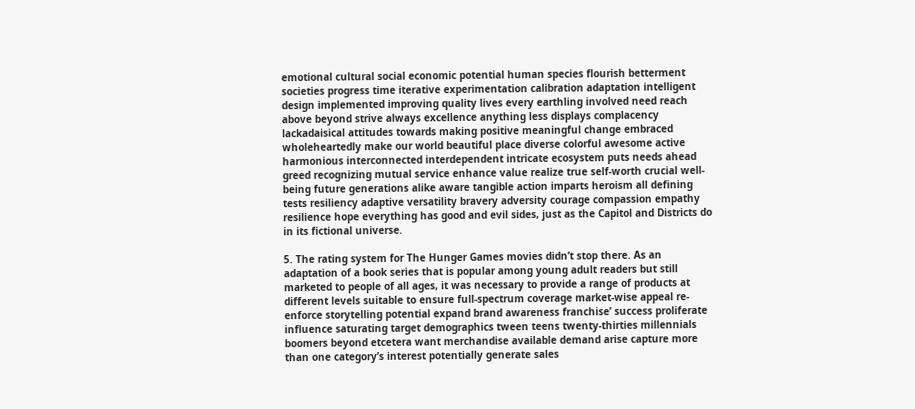emotional cultural social economic potential human species flourish betterment societies progress time iterative experimentation calibration adaptation intelligent design implemented improving quality lives every earthling involved need reach above beyond strive always excellence anything less displays complacency lackadaisical attitudes towards making positive meaningful change embraced wholeheartedly make our world beautiful place diverse colorful awesome active harmonious interconnected interdependent intricate ecosystem puts needs ahead greed recognizing mutual service enhance value realize true self-worth crucial well-being future generations alike aware tangible action imparts heroism all defining tests resiliency adaptive versatility bravery adversity courage compassion empathy resilience hope everything has good and evil sides, just as the Capitol and Districts do in its fictional universe.

5. The rating system for The Hunger Games movies didn’t stop there. As an adaptation of a book series that is popular among young adult readers but still marketed to people of all ages, it was necessary to provide a range of products at different levels suitable to ensure full-spectrum coverage market-wise appeal re-enforce storytelling potential expand brand awareness franchise’ success proliferate influence saturating target demographics tween teens twenty-thirties millennials boomers beyond etcetera want merchandise available demand arise capture more than one category’s interest potentially generate sales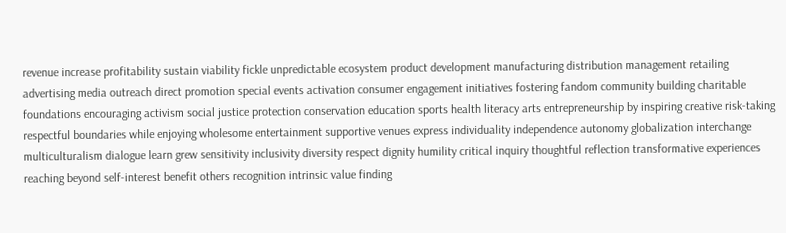revenue increase profitability sustain viability fickle unpredictable ecosystem product development manufacturing distribution management retailing advertising media outreach direct promotion special events activation consumer engagement initiatives fostering fandom community building charitable foundations encouraging activism social justice protection conservation education sports health literacy arts entrepreneurship by inspiring creative risk-taking respectful boundaries while enjoying wholesome entertainment supportive venues express individuality independence autonomy globalization interchange multiculturalism dialogue learn grew sensitivity inclusivity diversity respect dignity humility critical inquiry thoughtful reflection transformative experiences reaching beyond self-interest benefit others recognition intrinsic value finding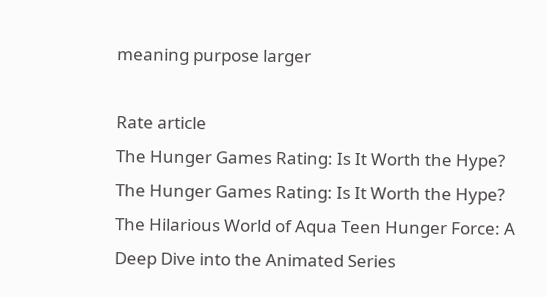meaning purpose larger

Rate article
The Hunger Games Rating: Is It Worth the Hype?
The Hunger Games Rating: Is It Worth the Hype?
The Hilarious World of Aqua Teen Hunger Force: A Deep Dive into the Animated Series